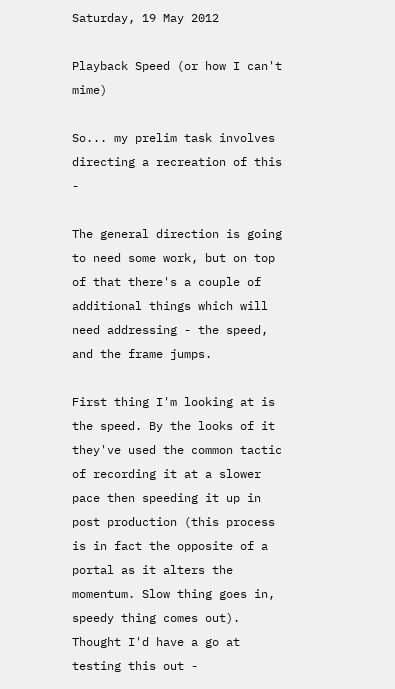Saturday, 19 May 2012

Playback Speed (or how I can't mime)

So... my prelim task involves directing a recreation of this -

The general direction is going to need some work, but on top of that there's a couple of additional things which will need addressing - the speed, and the frame jumps.

First thing I'm looking at is the speed. By the looks of it they've used the common tactic of recording it at a slower pace then speeding it up in post production (this process is in fact the opposite of a portal as it alters the momentum. Slow thing goes in, speedy thing comes out). Thought I'd have a go at testing this out -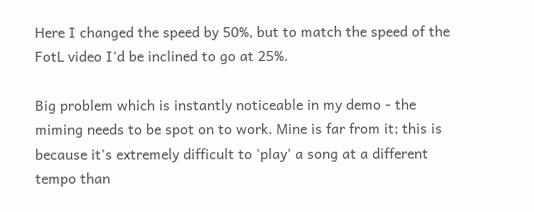Here I changed the speed by 50%, but to match the speed of the FotL video I'd be inclined to go at 25%.

Big problem which is instantly noticeable in my demo - the miming needs to be spot on to work. Mine is far from it; this is because it's extremely difficult to 'play' a song at a different tempo than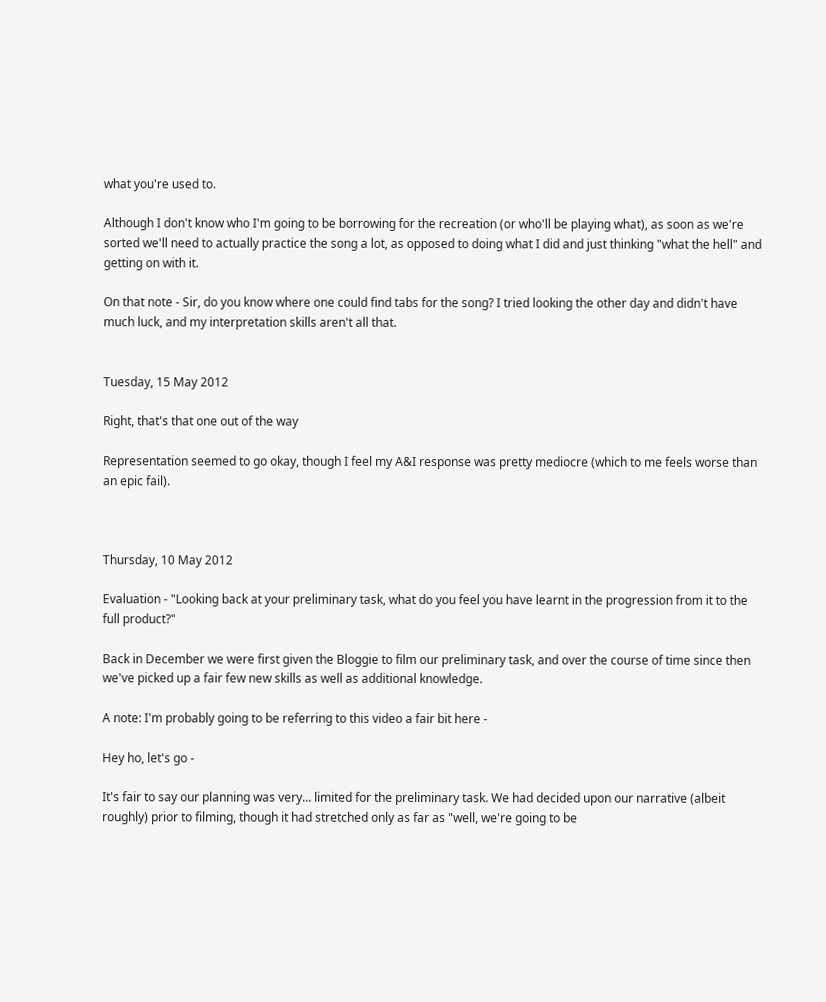what you're used to.

Although I don't know who I'm going to be borrowing for the recreation (or who'll be playing what), as soon as we're sorted we'll need to actually practice the song a lot, as opposed to doing what I did and just thinking "what the hell" and getting on with it.

On that note - Sir, do you know where one could find tabs for the song? I tried looking the other day and didn't have much luck, and my interpretation skills aren't all that.


Tuesday, 15 May 2012

Right, that's that one out of the way

Representation seemed to go okay, though I feel my A&I response was pretty mediocre (which to me feels worse than an epic fail).



Thursday, 10 May 2012

Evaluation - "Looking back at your preliminary task, what do you feel you have learnt in the progression from it to the full product?"

Back in December we were first given the Bloggie to film our preliminary task, and over the course of time since then we've picked up a fair few new skills as well as additional knowledge.

A note: I'm probably going to be referring to this video a fair bit here -

Hey ho, let's go -

It's fair to say our planning was very... limited for the preliminary task. We had decided upon our narrative (albeit roughly) prior to filming, though it had stretched only as far as "well, we're going to be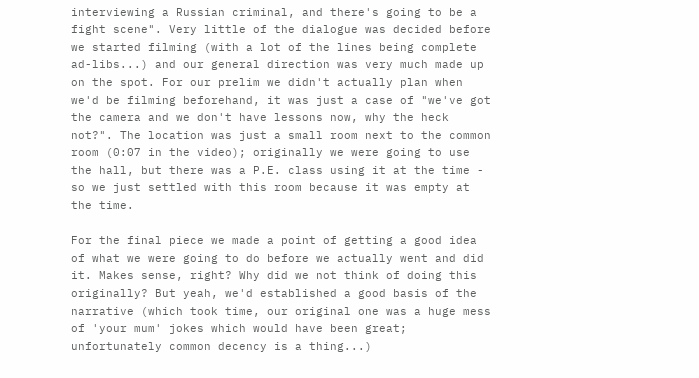interviewing a Russian criminal, and there's going to be a fight scene". Very little of the dialogue was decided before we started filming (with a lot of the lines being complete ad-libs...) and our general direction was very much made up on the spot. For our prelim we didn't actually plan when we'd be filming beforehand, it was just a case of "we've got the camera and we don't have lessons now, why the heck not?". The location was just a small room next to the common room (0:07 in the video); originally we were going to use the hall, but there was a P.E. class using it at the time - so we just settled with this room because it was empty at the time.

For the final piece we made a point of getting a good idea  of what we were going to do before we actually went and did it. Makes sense, right? Why did we not think of doing this originally? But yeah, we'd established a good basis of the narrative (which took time, our original one was a huge mess of 'your mum' jokes which would have been great; unfortunately common decency is a thing...)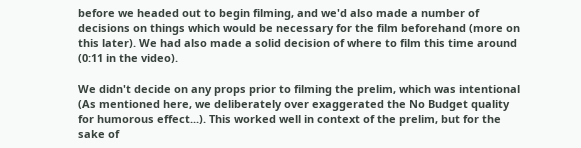before we headed out to begin filming, and we'd also made a number of decisions on things which would be necessary for the film beforehand (more on this later). We had also made a solid decision of where to film this time around (0:11 in the video).

We didn't decide on any props prior to filming the prelim, which was intentional (As mentioned here, we deliberately over exaggerated the No Budget quality for humorous effect...). This worked well in context of the prelim, but for the sake of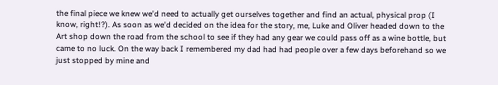the final piece we knew we'd need to actually get ourselves together and find an actual, physical prop (I know, right!?). As soon as we'd decided on the idea for the story, me, Luke and Oliver headed down to the Art shop down the road from the school to see if they had any gear we could pass off as a wine bottle, but came to no luck. On the way back I remembered my dad had had people over a few days beforehand so we just stopped by mine and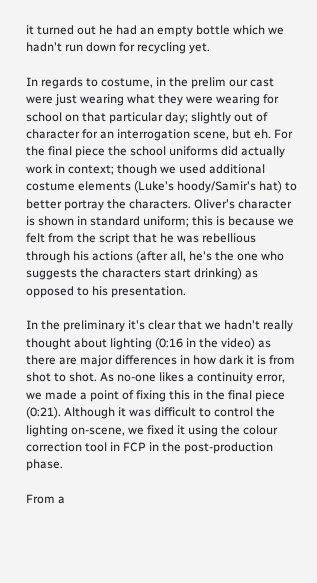it turned out he had an empty bottle which we hadn't run down for recycling yet.

In regards to costume, in the prelim our cast were just wearing what they were wearing for school on that particular day; slightly out of character for an interrogation scene, but eh. For the final piece the school uniforms did actually work in context; though we used additional costume elements (Luke's hoody/Samir's hat) to better portray the characters. Oliver's character is shown in standard uniform; this is because we felt from the script that he was rebellious through his actions (after all, he's the one who suggests the characters start drinking) as opposed to his presentation.

In the preliminary it's clear that we hadn't really thought about lighting (0:16 in the video) as there are major differences in how dark it is from shot to shot. As no-one likes a continuity error, we made a point of fixing this in the final piece (0:21). Although it was difficult to control the lighting on-scene, we fixed it using the colour correction tool in FCP in the post-production phase.

From a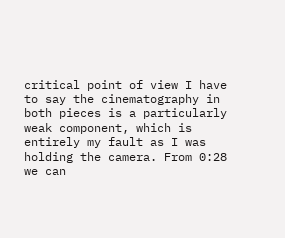critical point of view I have to say the cinematography in both pieces is a particularly weak component, which is entirely my fault as I was holding the camera. From 0:28 we can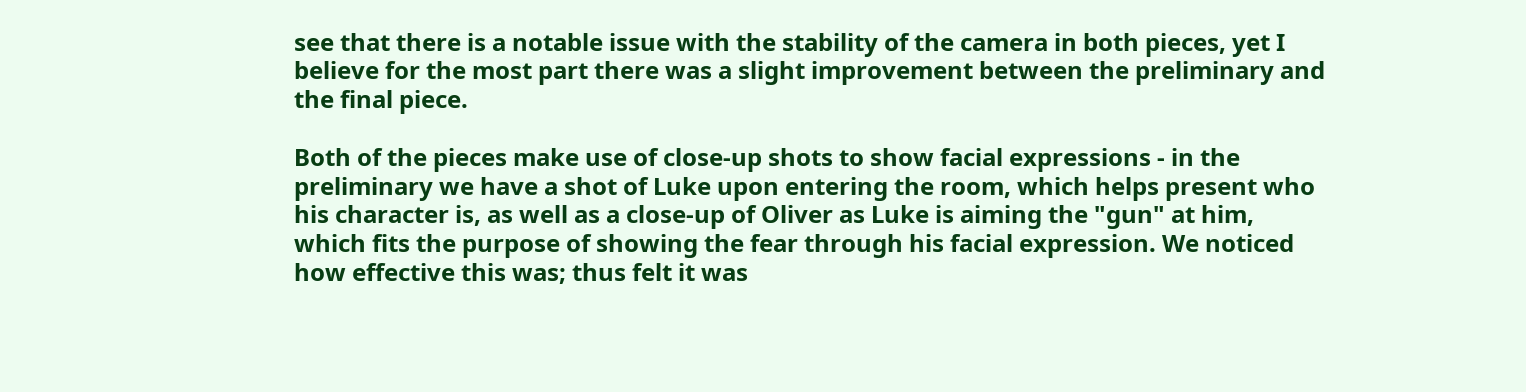see that there is a notable issue with the stability of the camera in both pieces, yet I believe for the most part there was a slight improvement between the preliminary and the final piece.

Both of the pieces make use of close-up shots to show facial expressions - in the preliminary we have a shot of Luke upon entering the room, which helps present who his character is, as well as a close-up of Oliver as Luke is aiming the "gun" at him, which fits the purpose of showing the fear through his facial expression. We noticed how effective this was; thus felt it was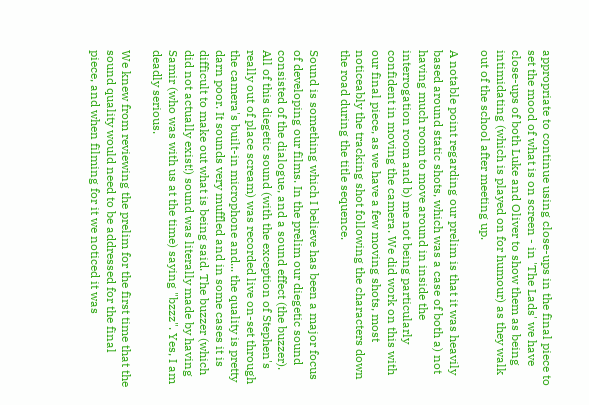appropriate to continue using close-ups in the final piece to set the mood of what is on screen - in 'The Lads' we have close-ups of both Luke and Oliver to show them as being intimidating (which is played on for humour) as they walk out of the school after meeting up.

A notable point regarding our prelim is that it was heavily based around static shots, which was a case of both a) not having much room to move around in inside the interrogation room and b) me not being particularly confident in moving the camera. We did work on this with our final piece, as we have a few moving shots, most noticeably the tracking shot following the characters down the road during the title sequence.

Sound is something which I believe has been a major focus of developing our films. In the prelim our diegetic sound consisted of the dialogue, and a sound effect (the buzzer). All of this diegetic sound (with the exception of Stephen's really out of place scream) was recorded live on-set through the camera's built-in microphone and... the quality is pretty darn poor. It sounds very muffled and in some cases it is difficult to make out what is being said. The buzzer (which did not actually exist!) sound was literally made by having Samir (who was with us at the time) saying "bzzz". Yes, I am deadly serious.

We knew from reviewing the prelim for the first time that the sound quality would need to be addressed for the final piece, and when filming for it we noticed it was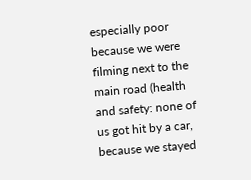especially poor because we were filming next to the main road (health and safety: none of us got hit by a car, because we stayed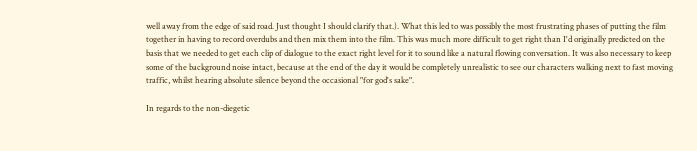well away from the edge of said road. Just thought I should clarify that.). What this led to was possibly the most frustrating phases of putting the film together in having to record overdubs and then mix them into the film. This was much more difficult to get right than I'd originally predicted on the basis that we needed to get each clip of dialogue to the exact right level for it to sound like a natural flowing conversation. It was also necessary to keep some of the background noise intact, because at the end of the day it would be completely unrealistic to see our characters walking next to fast moving traffic, whilst hearing absolute silence beyond the occasional "for god's sake".

In regards to the non-diegetic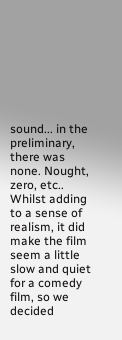sound... in the preliminary, there was none. Nought, zero, etc.. Whilst adding to a sense of realism, it did make the film seem a little slow and quiet for a comedy film, so we decided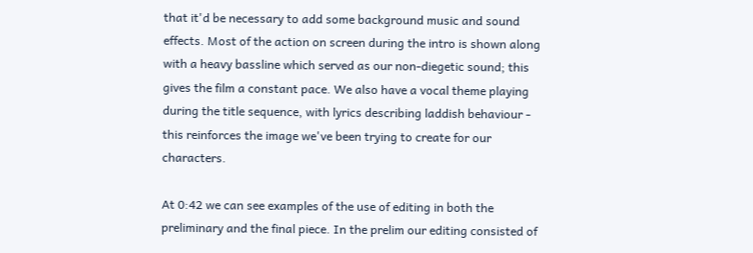that it'd be necessary to add some background music and sound effects. Most of the action on screen during the intro is shown along with a heavy bassline which served as our non-diegetic sound; this gives the film a constant pace. We also have a vocal theme playing during the title sequence, with lyrics describing laddish behaviour - this reinforces the image we've been trying to create for our characters.

At 0:42 we can see examples of the use of editing in both the preliminary and the final piece. In the prelim our editing consisted of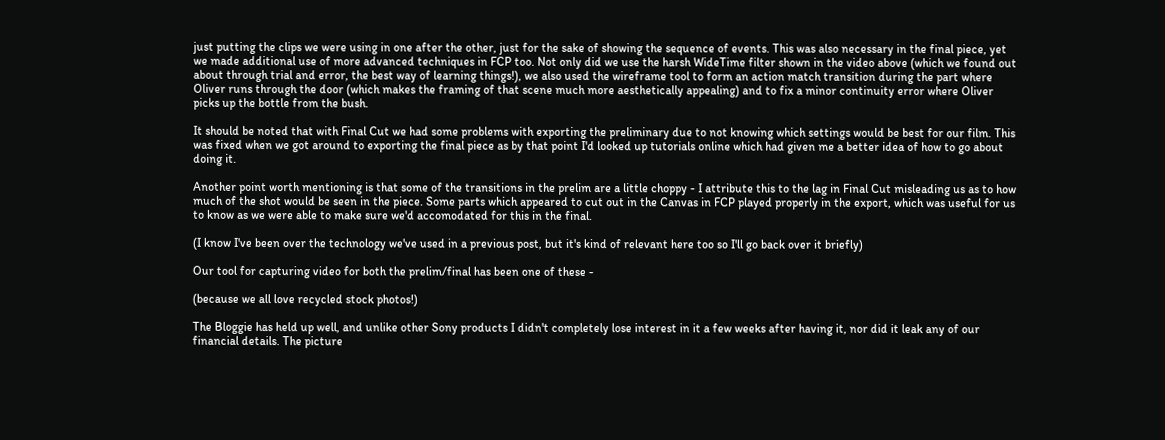just putting the clips we were using in one after the other, just for the sake of showing the sequence of events. This was also necessary in the final piece, yet we made additional use of more advanced techniques in FCP too. Not only did we use the harsh WideTime filter shown in the video above (which we found out about through trial and error, the best way of learning things!), we also used the wireframe tool to form an action match transition during the part where Oliver runs through the door (which makes the framing of that scene much more aesthetically appealing) and to fix a minor continuity error where Oliver picks up the bottle from the bush.

It should be noted that with Final Cut we had some problems with exporting the preliminary due to not knowing which settings would be best for our film. This was fixed when we got around to exporting the final piece as by that point I'd looked up tutorials online which had given me a better idea of how to go about doing it.

Another point worth mentioning is that some of the transitions in the prelim are a little choppy - I attribute this to the lag in Final Cut misleading us as to how much of the shot would be seen in the piece. Some parts which appeared to cut out in the Canvas in FCP played properly in the export, which was useful for us to know as we were able to make sure we'd accomodated for this in the final.

(I know I've been over the technology we've used in a previous post, but it's kind of relevant here too so I'll go back over it briefly)

Our tool for capturing video for both the prelim/final has been one of these -

(because we all love recycled stock photos!)

The Bloggie has held up well, and unlike other Sony products I didn't completely lose interest in it a few weeks after having it, nor did it leak any of our financial details. The picture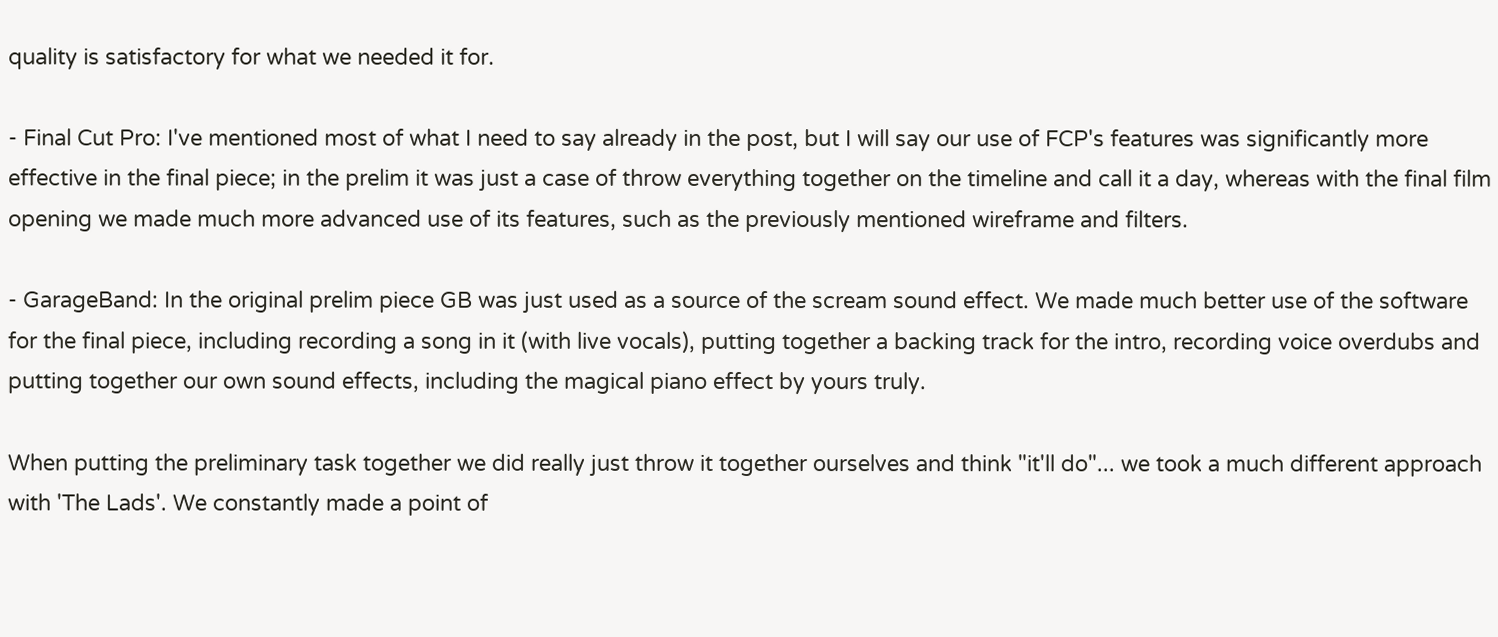quality is satisfactory for what we needed it for.

- Final Cut Pro: I've mentioned most of what I need to say already in the post, but I will say our use of FCP's features was significantly more effective in the final piece; in the prelim it was just a case of throw everything together on the timeline and call it a day, whereas with the final film opening we made much more advanced use of its features, such as the previously mentioned wireframe and filters.

- GarageBand: In the original prelim piece GB was just used as a source of the scream sound effect. We made much better use of the software for the final piece, including recording a song in it (with live vocals), putting together a backing track for the intro, recording voice overdubs and putting together our own sound effects, including the magical piano effect by yours truly.

When putting the preliminary task together we did really just throw it together ourselves and think "it'll do"... we took a much different approach with 'The Lads'. We constantly made a point of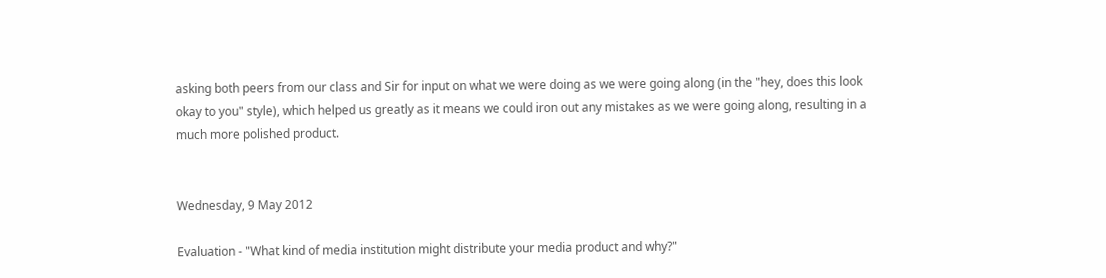asking both peers from our class and Sir for input on what we were doing as we were going along (in the "hey, does this look okay to you" style), which helped us greatly as it means we could iron out any mistakes as we were going along, resulting in a much more polished product.


Wednesday, 9 May 2012

Evaluation - "What kind of media institution might distribute your media product and why?"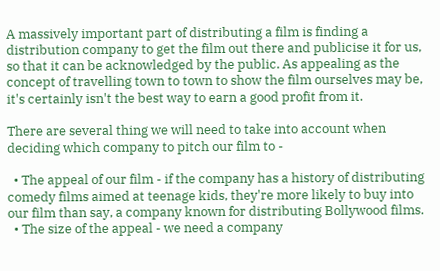A massively important part of distributing a film is finding a distribution company to get the film out there and publicise it for us, so that it can be acknowledged by the public. As appealing as the concept of travelling town to town to show the film ourselves may be, it's certainly isn't the best way to earn a good profit from it.

There are several thing we will need to take into account when deciding which company to pitch our film to -

  • The appeal of our film - if the company has a history of distributing comedy films aimed at teenage kids, they're more likely to buy into our film than say, a company known for distributing Bollywood films.
  • The size of the appeal - we need a company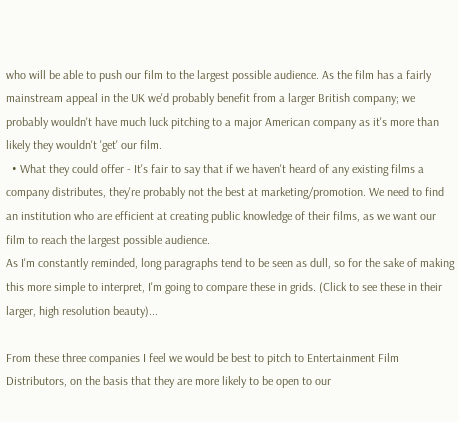who will be able to push our film to the largest possible audience. As the film has a fairly mainstream appeal in the UK we'd probably benefit from a larger British company; we probably wouldn't have much luck pitching to a major American company as it's more than likely they wouldn't 'get' our film.
  • What they could offer - It's fair to say that if we haven't heard of any existing films a company distributes, they're probably not the best at marketing/promotion. We need to find an institution who are efficient at creating public knowledge of their films, as we want our film to reach the largest possible audience.
As I'm constantly reminded, long paragraphs tend to be seen as dull, so for the sake of making this more simple to interpret, I'm going to compare these in grids. (Click to see these in their larger, high resolution beauty)...

From these three companies I feel we would be best to pitch to Entertainment Film Distributors, on the basis that they are more likely to be open to our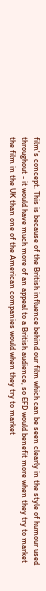film's concept. This is because of the British influence behind our film which can be seen clearly in the style of humour used throughout - it would have much more of an appeal to a British audience, so EFD would benefit more when they try to market the film in the UK than one of the American companies would when they try to market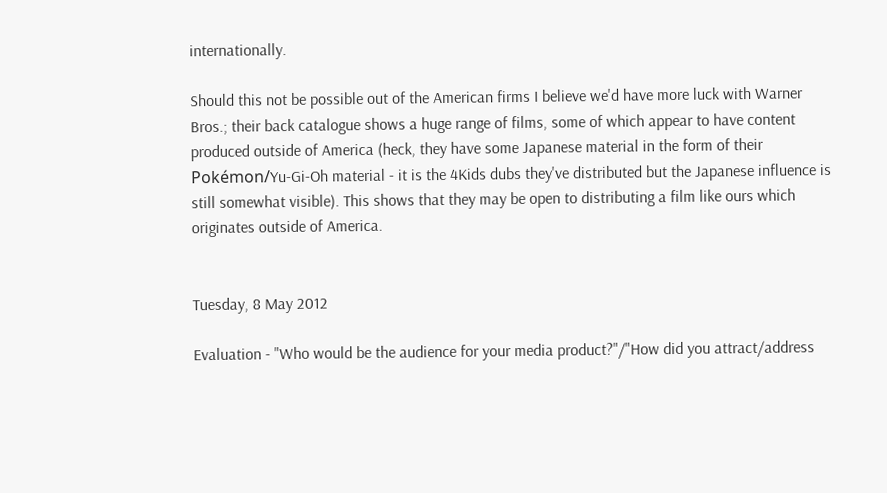internationally.

Should this not be possible out of the American firms I believe we'd have more luck with Warner Bros.; their back catalogue shows a huge range of films, some of which appear to have content produced outside of America (heck, they have some Japanese material in the form of their Pokémon/Yu-Gi-Oh material - it is the 4Kids dubs they've distributed but the Japanese influence is still somewhat visible). This shows that they may be open to distributing a film like ours which originates outside of America.


Tuesday, 8 May 2012

Evaluation - "Who would be the audience for your media product?"/"How did you attract/address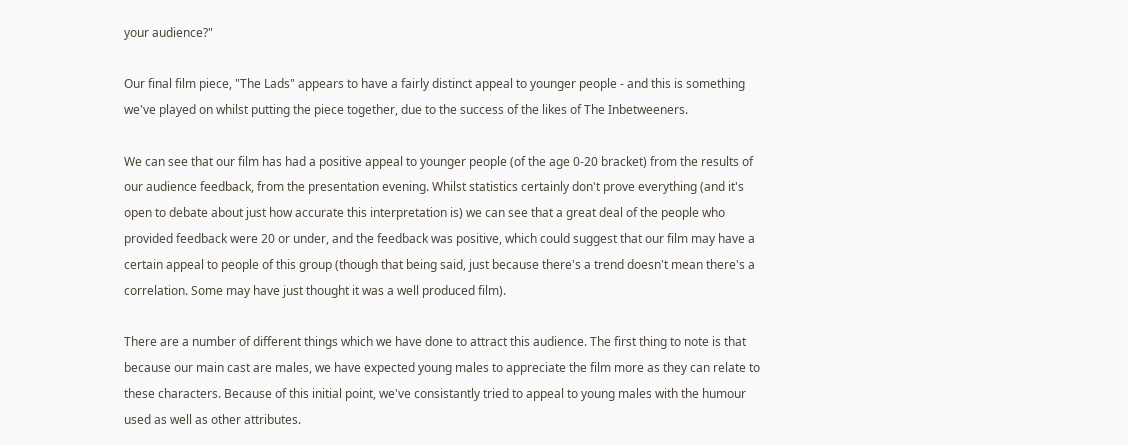your audience?"

Our final film piece, "The Lads" appears to have a fairly distinct appeal to younger people - and this is something we've played on whilst putting the piece together, due to the success of the likes of The Inbetweeners.

We can see that our film has had a positive appeal to younger people (of the age 0-20 bracket) from the results of our audience feedback, from the presentation evening. Whilst statistics certainly don't prove everything (and it's open to debate about just how accurate this interpretation is) we can see that a great deal of the people who provided feedback were 20 or under, and the feedback was positive, which could suggest that our film may have a certain appeal to people of this group (though that being said, just because there's a trend doesn't mean there's a correlation. Some may have just thought it was a well produced film).

There are a number of different things which we have done to attract this audience. The first thing to note is that because our main cast are males, we have expected young males to appreciate the film more as they can relate to these characters. Because of this initial point, we've consistantly tried to appeal to young males with the humour used as well as other attributes.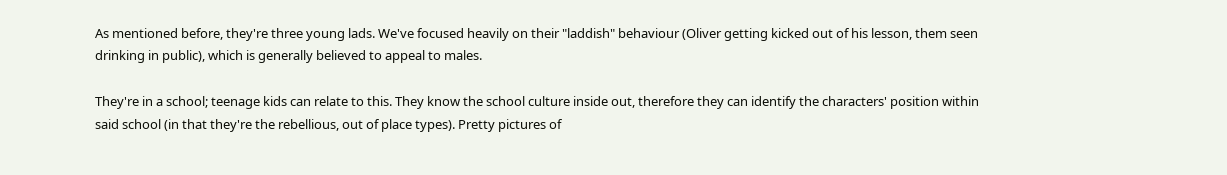As mentioned before, they're three young lads. We've focused heavily on their "laddish" behaviour (Oliver getting kicked out of his lesson, them seen drinking in public), which is generally believed to appeal to males.

They're in a school; teenage kids can relate to this. They know the school culture inside out, therefore they can identify the characters' position within said school (in that they're the rebellious, out of place types). Pretty pictures of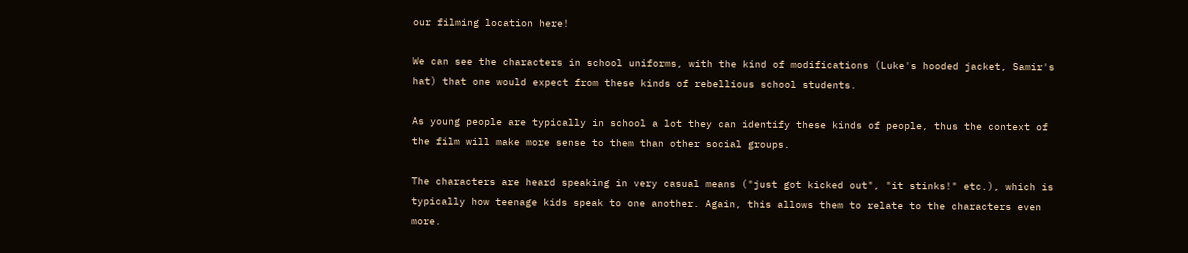our filming location here!

We can see the characters in school uniforms, with the kind of modifications (Luke's hooded jacket, Samir's hat) that one would expect from these kinds of rebellious school students.

As young people are typically in school a lot they can identify these kinds of people, thus the context of the film will make more sense to them than other social groups.

The characters are heard speaking in very casual means ("just got kicked out", "it stinks!" etc.), which is typically how teenage kids speak to one another. Again, this allows them to relate to the characters even more.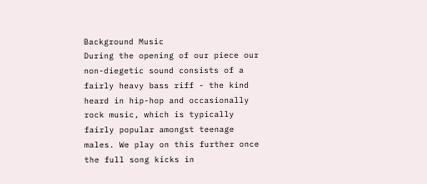Background Music
During the opening of our piece our non-diegetic sound consists of a fairly heavy bass riff - the kind heard in hip-hop and occasionally rock music, which is typically fairly popular amongst teenage males. We play on this further once the full song kicks in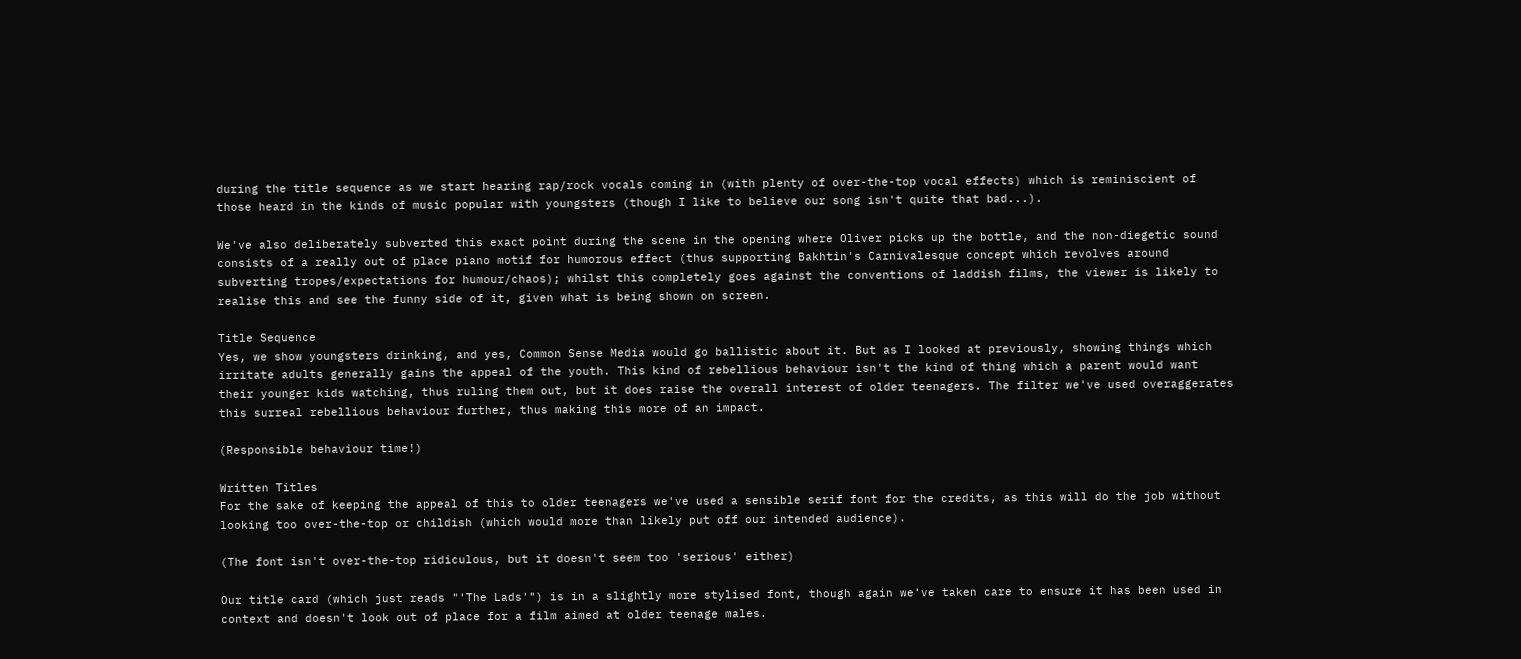during the title sequence as we start hearing rap/rock vocals coming in (with plenty of over-the-top vocal effects) which is reminiscient of those heard in the kinds of music popular with youngsters (though I like to believe our song isn't quite that bad...).

We've also deliberately subverted this exact point during the scene in the opening where Oliver picks up the bottle, and the non-diegetic sound consists of a really out of place piano motif for humorous effect (thus supporting Bakhtin's Carnivalesque concept which revolves around subverting tropes/expectations for humour/chaos); whilst this completely goes against the conventions of laddish films, the viewer is likely to realise this and see the funny side of it, given what is being shown on screen.

Title Sequence
Yes, we show youngsters drinking, and yes, Common Sense Media would go ballistic about it. But as I looked at previously, showing things which irritate adults generally gains the appeal of the youth. This kind of rebellious behaviour isn't the kind of thing which a parent would want their younger kids watching, thus ruling them out, but it does raise the overall interest of older teenagers. The filter we've used overaggerates this surreal rebellious behaviour further, thus making this more of an impact.

(Responsible behaviour time!)

Written Titles
For the sake of keeping the appeal of this to older teenagers we've used a sensible serif font for the credits, as this will do the job without looking too over-the-top or childish (which would more than likely put off our intended audience).

(The font isn't over-the-top ridiculous, but it doesn't seem too 'serious' either)

Our title card (which just reads "'The Lads'") is in a slightly more stylised font, though again we've taken care to ensure it has been used in context and doesn't look out of place for a film aimed at older teenage males.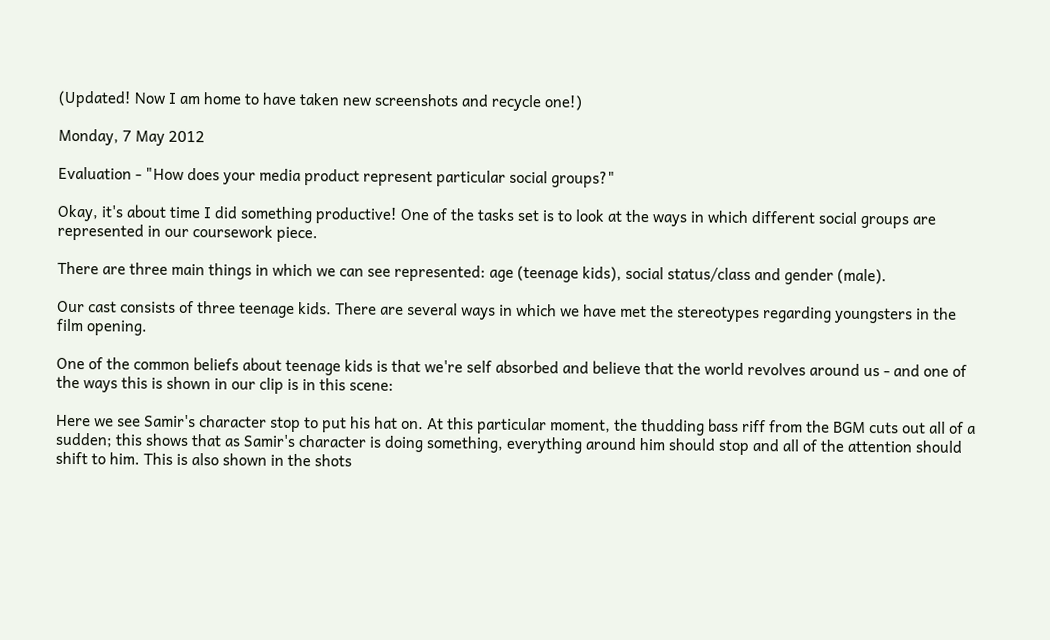(Updated! Now I am home to have taken new screenshots and recycle one!)

Monday, 7 May 2012

Evaluation - "How does your media product represent particular social groups?"

Okay, it's about time I did something productive! One of the tasks set is to look at the ways in which different social groups are represented in our coursework piece.

There are three main things in which we can see represented: age (teenage kids), social status/class and gender (male).

Our cast consists of three teenage kids. There are several ways in which we have met the stereotypes regarding youngsters in the film opening.

One of the common beliefs about teenage kids is that we're self absorbed and believe that the world revolves around us - and one of the ways this is shown in our clip is in this scene:

Here we see Samir's character stop to put his hat on. At this particular moment, the thudding bass riff from the BGM cuts out all of a sudden; this shows that as Samir's character is doing something, everything around him should stop and all of the attention should shift to him. This is also shown in the shots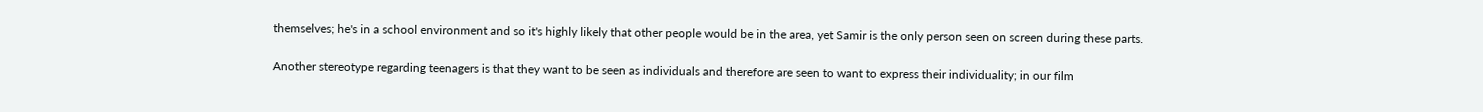themselves; he's in a school environment and so it's highly likely that other people would be in the area, yet Samir is the only person seen on screen during these parts.

Another stereotype regarding teenagers is that they want to be seen as individuals and therefore are seen to want to express their individuality; in our film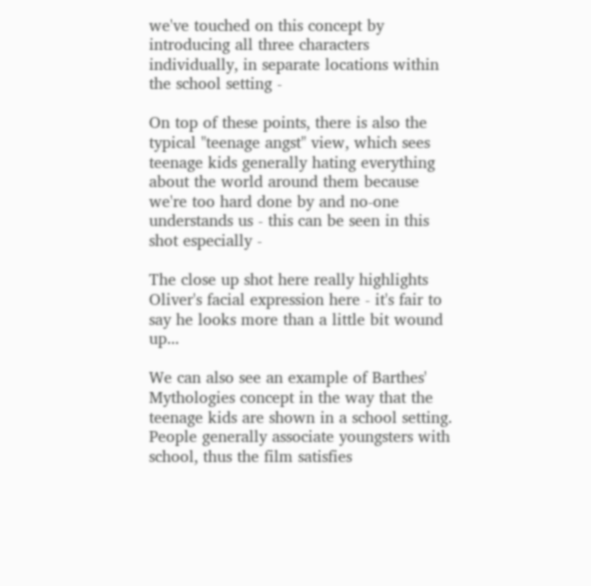we've touched on this concept by introducing all three characters individually, in separate locations within the school setting -

On top of these points, there is also the typical "teenage angst" view, which sees teenage kids generally hating everything about the world around them because we're too hard done by and no-one understands us - this can be seen in this shot especially -

The close up shot here really highlights Oliver's facial expression here - it's fair to say he looks more than a little bit wound up...

We can also see an example of Barthes' Mythologies concept in the way that the teenage kids are shown in a school setting. People generally associate youngsters with school, thus the film satisfies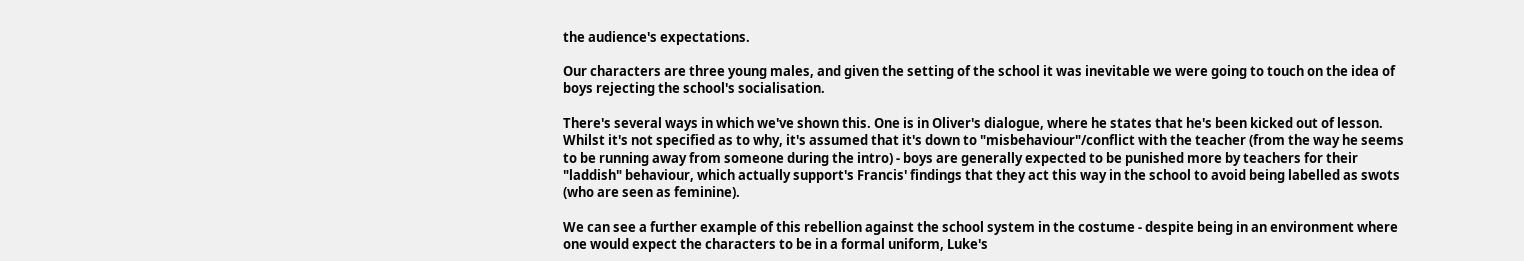the audience's expectations.

Our characters are three young males, and given the setting of the school it was inevitable we were going to touch on the idea of boys rejecting the school's socialisation.

There's several ways in which we've shown this. One is in Oliver's dialogue, where he states that he's been kicked out of lesson. Whilst it's not specified as to why, it's assumed that it's down to "misbehaviour"/conflict with the teacher (from the way he seems to be running away from someone during the intro) - boys are generally expected to be punished more by teachers for their "laddish" behaviour, which actually support's Francis' findings that they act this way in the school to avoid being labelled as swots (who are seen as feminine).

We can see a further example of this rebellion against the school system in the costume - despite being in an environment where one would expect the characters to be in a formal uniform, Luke's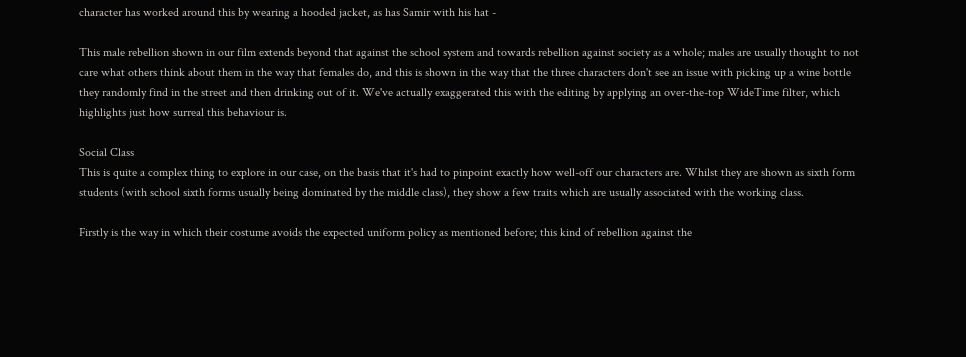character has worked around this by wearing a hooded jacket, as has Samir with his hat -

This male rebellion shown in our film extends beyond that against the school system and towards rebellion against society as a whole; males are usually thought to not care what others think about them in the way that females do, and this is shown in the way that the three characters don't see an issue with picking up a wine bottle they randomly find in the street and then drinking out of it. We've actually exaggerated this with the editing by applying an over-the-top WideTime filter, which highlights just how surreal this behaviour is.

Social Class
This is quite a complex thing to explore in our case, on the basis that it's had to pinpoint exactly how well-off our characters are. Whilst they are shown as sixth form students (with school sixth forms usually being dominated by the middle class), they show a few traits which are usually associated with the working class.

Firstly is the way in which their costume avoids the expected uniform policy as mentioned before; this kind of rebellion against the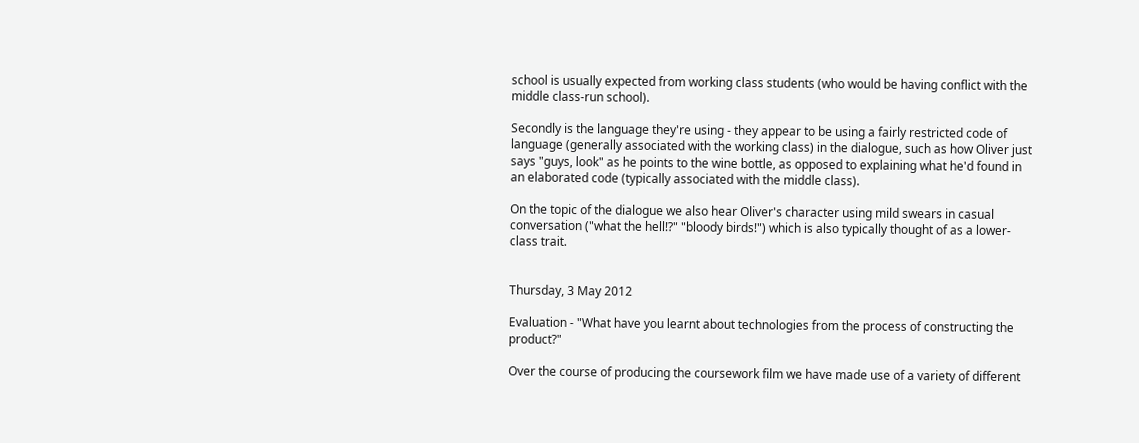school is usually expected from working class students (who would be having conflict with the middle class-run school).

Secondly is the language they're using - they appear to be using a fairly restricted code of language (generally associated with the working class) in the dialogue, such as how Oliver just says "guys, look" as he points to the wine bottle, as opposed to explaining what he'd found in an elaborated code (typically associated with the middle class).

On the topic of the dialogue we also hear Oliver's character using mild swears in casual conversation ("what the hell!?" "bloody birds!") which is also typically thought of as a lower-class trait.


Thursday, 3 May 2012

Evaluation - "What have you learnt about technologies from the process of constructing the product?"

Over the course of producing the coursework film we have made use of a variety of different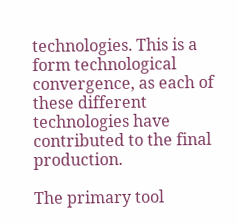technologies. This is a form technological convergence, as each of these different technologies have contributed to the final production.

The primary tool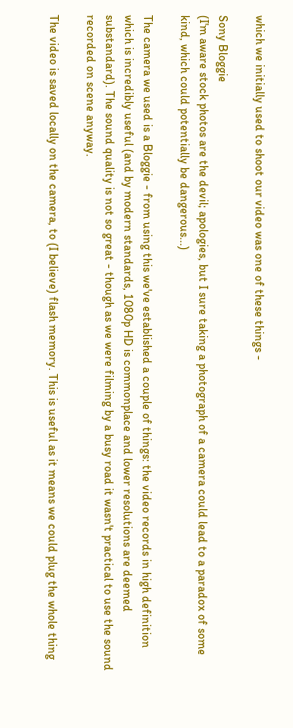which we initially used to shoot our video was one of these things -

Sony Bloggie
(I'm aware stock photos are the devil; apologies, but I sure taking a photograph of a camera could lead to a paradox of some kind, which could potentially be dangerous...)

The camera we used is a Bloggie - from using this we've established a couple of things: the video records in high definition which is incredibly useful (and by modern standards, 1080p HD is commonplace and lower resolutions are deemed substandard). The sound quality is not so great - though as we were filming by a busy road it wasn't practical to use the sound recorded on scene anyway.

The video is saved locally on the camera, to (I believe) flash memory. This is useful as it means we could plug the whole thing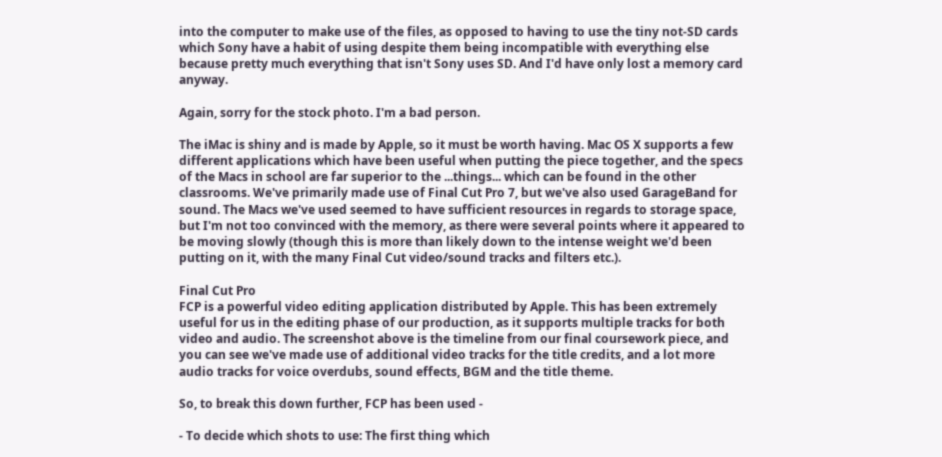into the computer to make use of the files, as opposed to having to use the tiny not-SD cards which Sony have a habit of using despite them being incompatible with everything else because pretty much everything that isn't Sony uses SD. And I'd have only lost a memory card anyway.

Again, sorry for the stock photo. I'm a bad person.

The iMac is shiny and is made by Apple, so it must be worth having. Mac OS X supports a few different applications which have been useful when putting the piece together, and the specs of the Macs in school are far superior to the ...things... which can be found in the other classrooms. We've primarily made use of Final Cut Pro 7, but we've also used GarageBand for sound. The Macs we've used seemed to have sufficient resources in regards to storage space, but I'm not too convinced with the memory, as there were several points where it appeared to be moving slowly (though this is more than likely down to the intense weight we'd been putting on it, with the many Final Cut video/sound tracks and filters etc.).

Final Cut Pro
FCP is a powerful video editing application distributed by Apple. This has been extremely useful for us in the editing phase of our production, as it supports multiple tracks for both video and audio. The screenshot above is the timeline from our final coursework piece, and you can see we've made use of additional video tracks for the title credits, and a lot more audio tracks for voice overdubs, sound effects, BGM and the title theme.

So, to break this down further, FCP has been used -

- To decide which shots to use: The first thing which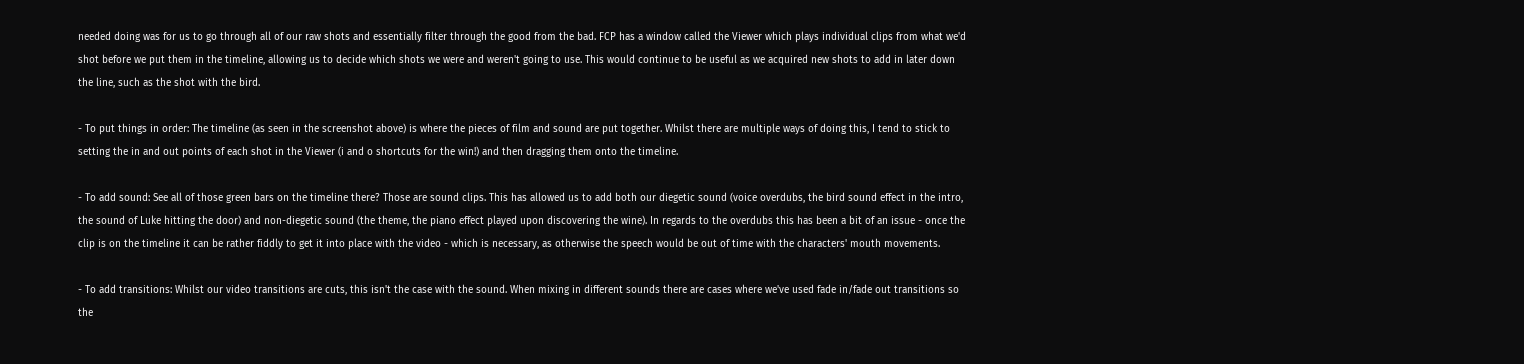needed doing was for us to go through all of our raw shots and essentially filter through the good from the bad. FCP has a window called the Viewer which plays individual clips from what we'd shot before we put them in the timeline, allowing us to decide which shots we were and weren't going to use. This would continue to be useful as we acquired new shots to add in later down the line, such as the shot with the bird.

- To put things in order: The timeline (as seen in the screenshot above) is where the pieces of film and sound are put together. Whilst there are multiple ways of doing this, I tend to stick to setting the in and out points of each shot in the Viewer (i and o shortcuts for the win!) and then dragging them onto the timeline.

- To add sound: See all of those green bars on the timeline there? Those are sound clips. This has allowed us to add both our diegetic sound (voice overdubs, the bird sound effect in the intro, the sound of Luke hitting the door) and non-diegetic sound (the theme, the piano effect played upon discovering the wine). In regards to the overdubs this has been a bit of an issue - once the clip is on the timeline it can be rather fiddly to get it into place with the video - which is necessary, as otherwise the speech would be out of time with the characters' mouth movements.

- To add transitions: Whilst our video transitions are cuts, this isn't the case with the sound. When mixing in different sounds there are cases where we've used fade in/fade out transitions so the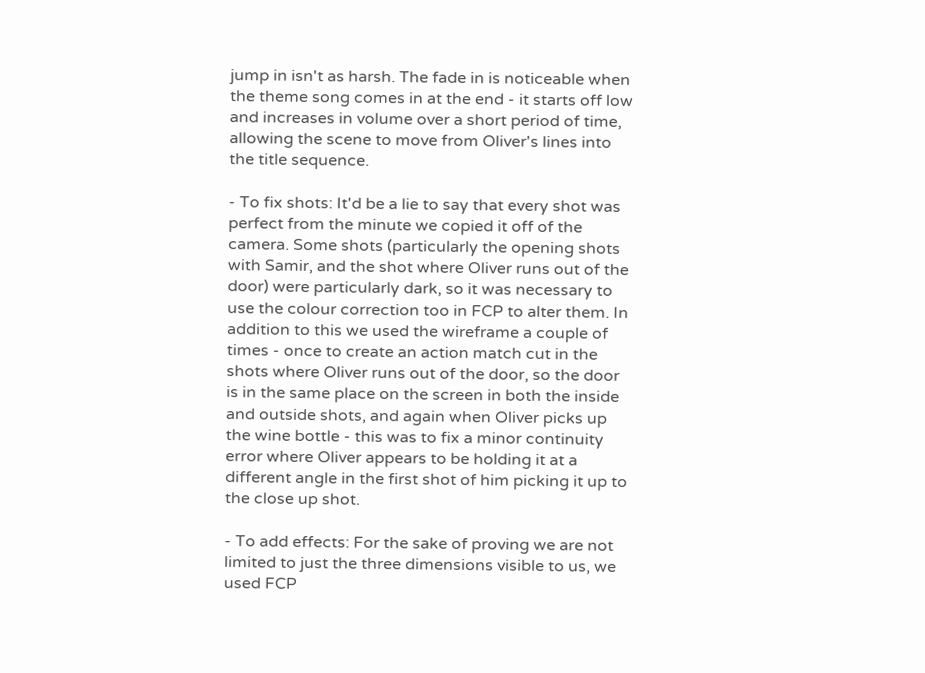jump in isn't as harsh. The fade in is noticeable when the theme song comes in at the end - it starts off low and increases in volume over a short period of time, allowing the scene to move from Oliver's lines into the title sequence.

- To fix shots: It'd be a lie to say that every shot was perfect from the minute we copied it off of the camera. Some shots (particularly the opening shots with Samir, and the shot where Oliver runs out of the door) were particularly dark, so it was necessary to use the colour correction too in FCP to alter them. In addition to this we used the wireframe a couple of times - once to create an action match cut in the shots where Oliver runs out of the door, so the door is in the same place on the screen in both the inside and outside shots, and again when Oliver picks up the wine bottle - this was to fix a minor continuity error where Oliver appears to be holding it at a different angle in the first shot of him picking it up to the close up shot.

- To add effects: For the sake of proving we are not limited to just the three dimensions visible to us, we used FCP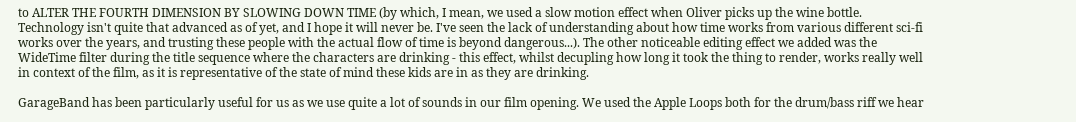to ALTER THE FOURTH DIMENSION BY SLOWING DOWN TIME (by which, I mean, we used a slow motion effect when Oliver picks up the wine bottle. Technology isn't quite that advanced as of yet, and I hope it will never be. I've seen the lack of understanding about how time works from various different sci-fi works over the years, and trusting these people with the actual flow of time is beyond dangerous...). The other noticeable editing effect we added was the WideTime filter during the title sequence where the characters are drinking - this effect, whilst decupling how long it took the thing to render, works really well in context of the film, as it is representative of the state of mind these kids are in as they are drinking.

GarageBand has been particularly useful for us as we use quite a lot of sounds in our film opening. We used the Apple Loops both for the drum/bass riff we hear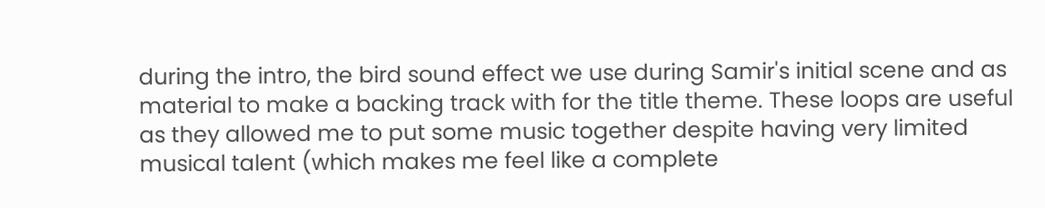during the intro, the bird sound effect we use during Samir's initial scene and as material to make a backing track with for the title theme. These loops are useful as they allowed me to put some music together despite having very limited musical talent (which makes me feel like a complete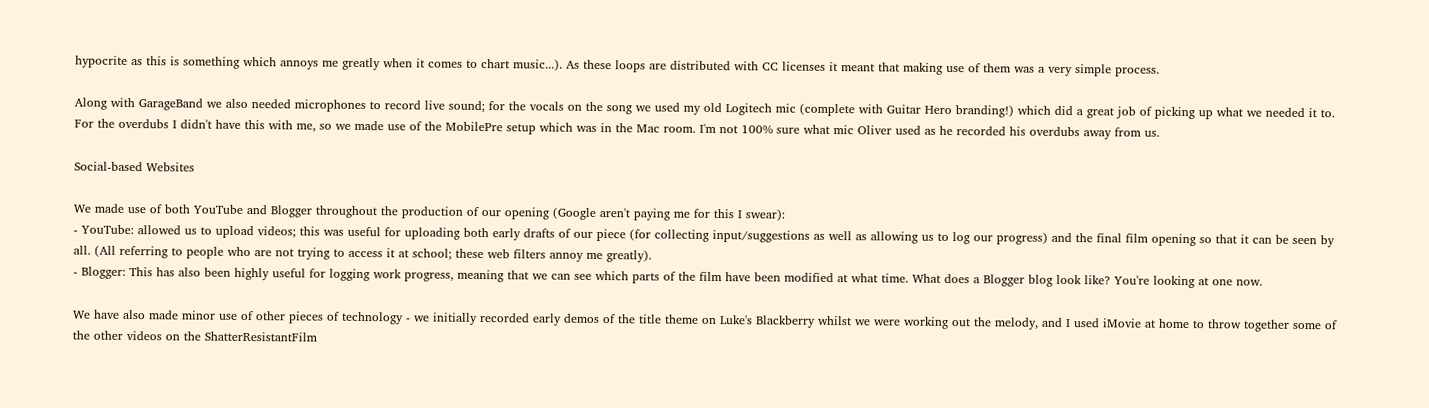hypocrite as this is something which annoys me greatly when it comes to chart music...). As these loops are distributed with CC licenses it meant that making use of them was a very simple process.

Along with GarageBand we also needed microphones to record live sound; for the vocals on the song we used my old Logitech mic (complete with Guitar Hero branding!) which did a great job of picking up what we needed it to. For the overdubs I didn't have this with me, so we made use of the MobilePre setup which was in the Mac room. I'm not 100% sure what mic Oliver used as he recorded his overdubs away from us.

Social-based Websites

We made use of both YouTube and Blogger throughout the production of our opening (Google aren't paying me for this I swear):
- YouTube: allowed us to upload videos; this was useful for uploading both early drafts of our piece (for collecting input/suggestions as well as allowing us to log our progress) and the final film opening so that it can be seen by all. (All referring to people who are not trying to access it at school; these web filters annoy me greatly).
- Blogger: This has also been highly useful for logging work progress, meaning that we can see which parts of the film have been modified at what time. What does a Blogger blog look like? You're looking at one now.

We have also made minor use of other pieces of technology - we initially recorded early demos of the title theme on Luke's Blackberry whilst we were working out the melody, and I used iMovie at home to throw together some of the other videos on the ShatterResistantFilm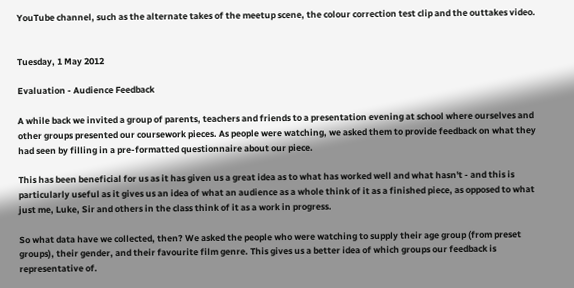YouTube channel, such as the alternate takes of the meetup scene, the colour correction test clip and the outtakes video.


Tuesday, 1 May 2012

Evaluation - Audience Feedback

A while back we invited a group of parents, teachers and friends to a presentation evening at school where ourselves and other groups presented our coursework pieces. As people were watching, we asked them to provide feedback on what they had seen by filling in a pre-formatted questionnaire about our piece.

This has been beneficial for us as it has given us a great idea as to what has worked well and what hasn't - and this is particularly useful as it gives us an idea of what an audience as a whole think of it as a finished piece, as opposed to what just me, Luke, Sir and others in the class think of it as a work in progress.

So what data have we collected, then? We asked the people who were watching to supply their age group (from preset groups), their gender, and their favourite film genre. This gives us a better idea of which groups our feedback is representative of.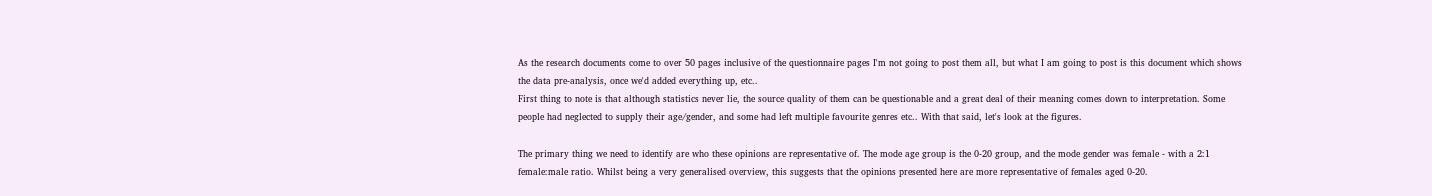As the research documents come to over 50 pages inclusive of the questionnaire pages I'm not going to post them all, but what I am going to post is this document which shows the data pre-analysis, once we'd added everything up, etc..
First thing to note is that although statistics never lie, the source quality of them can be questionable and a great deal of their meaning comes down to interpretation. Some people had neglected to supply their age/gender, and some had left multiple favourite genres etc.. With that said, let's look at the figures.

The primary thing we need to identify are who these opinions are representative of. The mode age group is the 0-20 group, and the mode gender was female - with a 2:1 female:male ratio. Whilst being a very generalised overview, this suggests that the opinions presented here are more representative of females aged 0-20.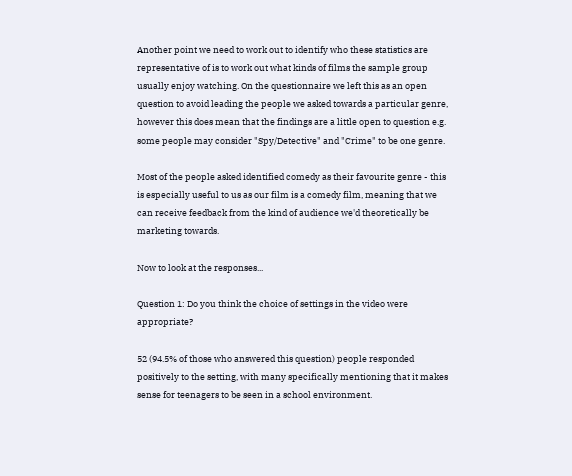Another point we need to work out to identify who these statistics are representative of is to work out what kinds of films the sample group usually enjoy watching. On the questionnaire we left this as an open question to avoid leading the people we asked towards a particular genre, however this does mean that the findings are a little open to question e.g. some people may consider "Spy/Detective" and "Crime" to be one genre.

Most of the people asked identified comedy as their favourite genre - this is especially useful to us as our film is a comedy film, meaning that we can receive feedback from the kind of audience we'd theoretically be marketing towards.

Now to look at the responses...

Question 1: Do you think the choice of settings in the video were appropriate?

52 (94.5% of those who answered this question) people responded positively to the setting, with many specifically mentioning that it makes sense for teenagers to be seen in a school environment.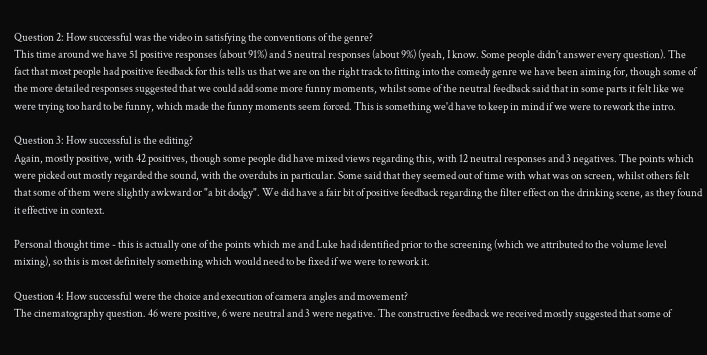Question 2: How successful was the video in satisfying the conventions of the genre?
This time around we have 51 positive responses (about 91%) and 5 neutral responses (about 9%) (yeah, I know. Some people didn't answer every question). The fact that most people had positive feedback for this tells us that we are on the right track to fitting into the comedy genre we have been aiming for, though some of the more detailed responses suggested that we could add some more funny moments, whilst some of the neutral feedback said that in some parts it felt like we were trying too hard to be funny, which made the funny moments seem forced. This is something we'd have to keep in mind if we were to rework the intro.

Question 3: How successful is the editing?
Again, mostly positive, with 42 positives, though some people did have mixed views regarding this, with 12 neutral responses and 3 negatives. The points which were picked out mostly regarded the sound, with the overdubs in particular. Some said that they seemed out of time with what was on screen, whilst others felt that some of them were slightly awkward or "a bit dodgy". We did have a fair bit of positive feedback regarding the filter effect on the drinking scene, as they found it effective in context.

Personal thought time - this is actually one of the points which me and Luke had identified prior to the screening (which we attributed to the volume level mixing), so this is most definitely something which would need to be fixed if we were to rework it.

Question 4: How successful were the choice and execution of camera angles and movement?
The cinematography question. 46 were positive, 6 were neutral and 3 were negative. The constructive feedback we received mostly suggested that some of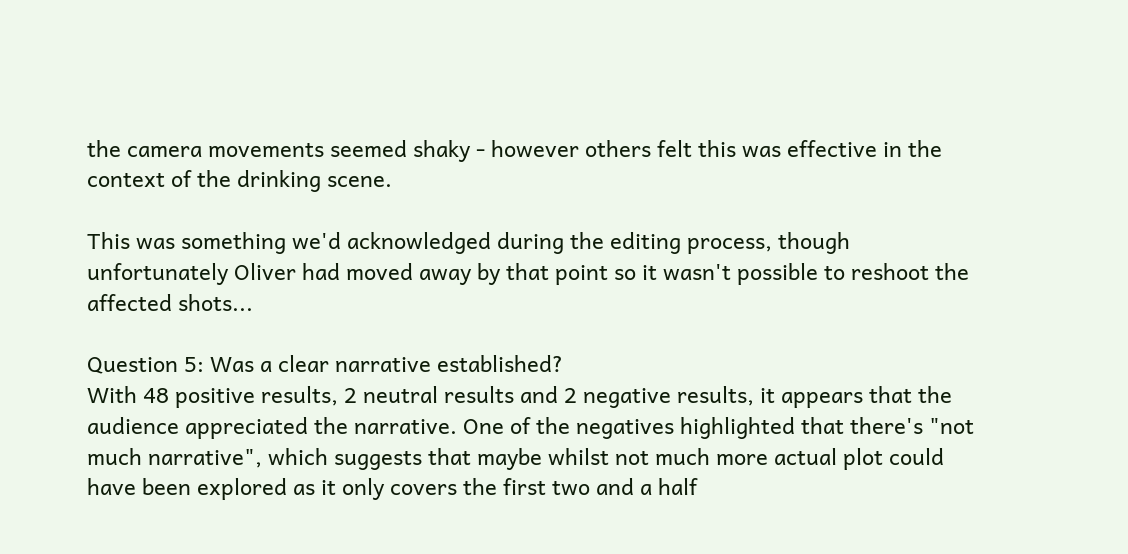the camera movements seemed shaky - however others felt this was effective in the context of the drinking scene.

This was something we'd acknowledged during the editing process, though unfortunately Oliver had moved away by that point so it wasn't possible to reshoot the affected shots...

Question 5: Was a clear narrative established?
With 48 positive results, 2 neutral results and 2 negative results, it appears that the audience appreciated the narrative. One of the negatives highlighted that there's "not much narrative", which suggests that maybe whilst not much more actual plot could have been explored as it only covers the first two and a half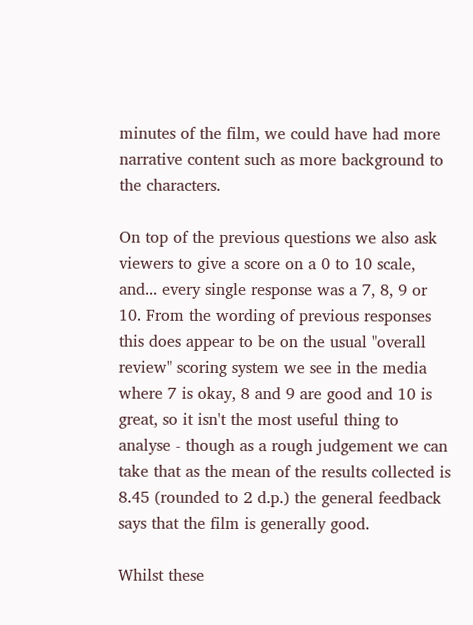minutes of the film, we could have had more narrative content such as more background to the characters.

On top of the previous questions we also ask viewers to give a score on a 0 to 10 scale, and... every single response was a 7, 8, 9 or 10. From the wording of previous responses this does appear to be on the usual "overall review" scoring system we see in the media where 7 is okay, 8 and 9 are good and 10 is great, so it isn't the most useful thing to analyse - though as a rough judgement we can take that as the mean of the results collected is 8.45 (rounded to 2 d.p.) the general feedback says that the film is generally good.

Whilst these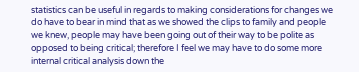statistics can be useful in regards to making considerations for changes we do have to bear in mind that as we showed the clips to family and people we knew, people may have been going out of their way to be polite as opposed to being critical; therefore I feel we may have to do some more internal critical analysis down the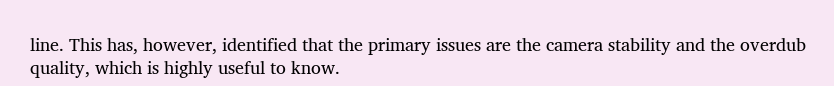line. This has, however, identified that the primary issues are the camera stability and the overdub quality, which is highly useful to know.